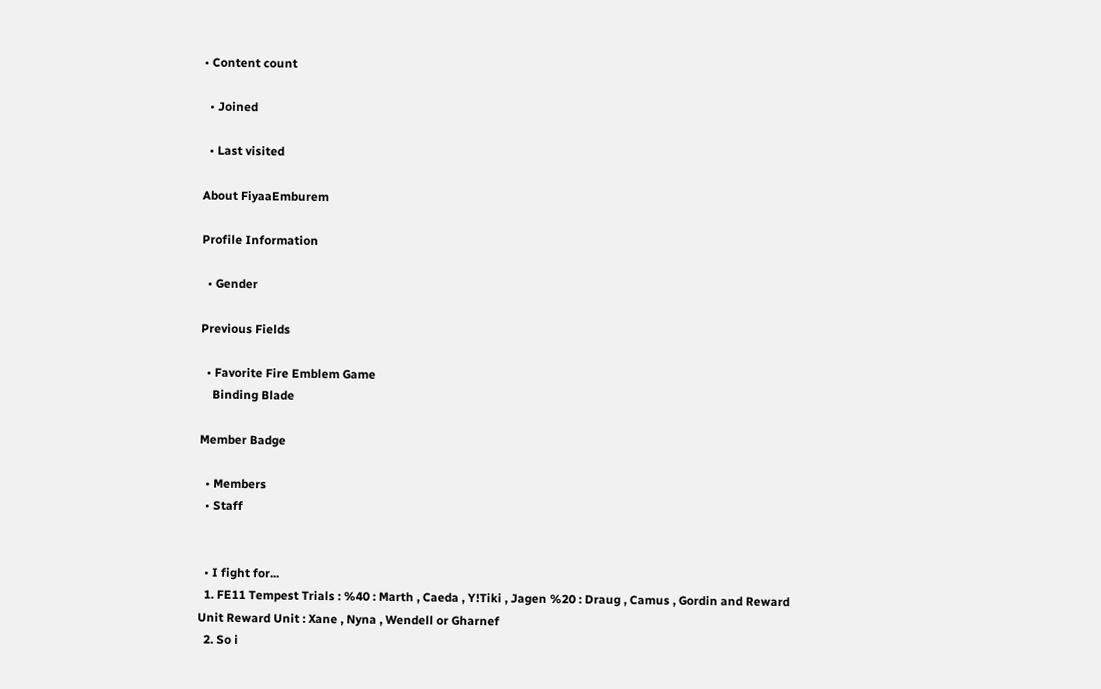• Content count

  • Joined

  • Last visited

About FiyaaEmburem

Profile Information

  • Gender

Previous Fields

  • Favorite Fire Emblem Game
    Binding Blade

Member Badge

  • Members
  • Staff


  • I fight for...
  1. FE11 Tempest Trials : %40 : Marth , Caeda , Y!Tiki , Jagen %20 : Draug , Camus , Gordin and Reward Unit Reward Unit : Xane , Nyna , Wendell or Gharnef
  2. So i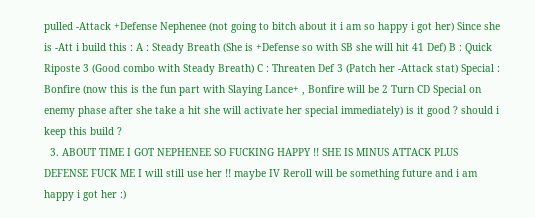pulled -Attack +Defense Nephenee (not going to bitch about it i am so happy i got her) Since she is -Att i build this : A : Steady Breath (She is +Defense so with SB she will hit 41 Def) B : Quick Riposte 3 (Good combo with Steady Breath) C : Threaten Def 3 (Patch her -Attack stat) Special : Bonfire (now this is the fun part with Slaying Lance+ , Bonfire will be 2 Turn CD Special on enemy phase after she take a hit she will activate her special immediately) is it good ? should i keep this build ?
  3. ABOUT TIME I GOT NEPHENEE SO FUCKING HAPPY !! SHE IS MINUS ATTACK PLUS DEFENSE FUCK ME I will still use her !! maybe IV Reroll will be something future and i am happy i got her :)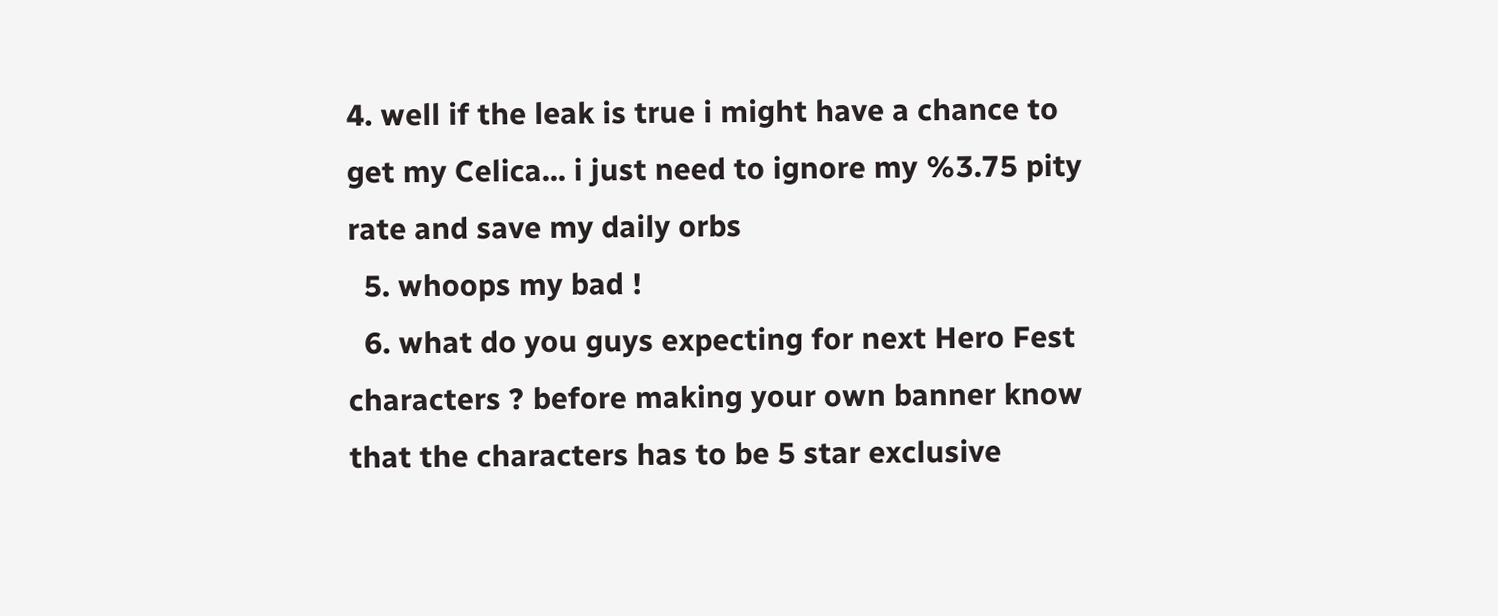4. well if the leak is true i might have a chance to get my Celica... i just need to ignore my %3.75 pity rate and save my daily orbs
  5. whoops my bad !
  6. what do you guys expecting for next Hero Fest characters ? before making your own banner know that the characters has to be 5 star exclusive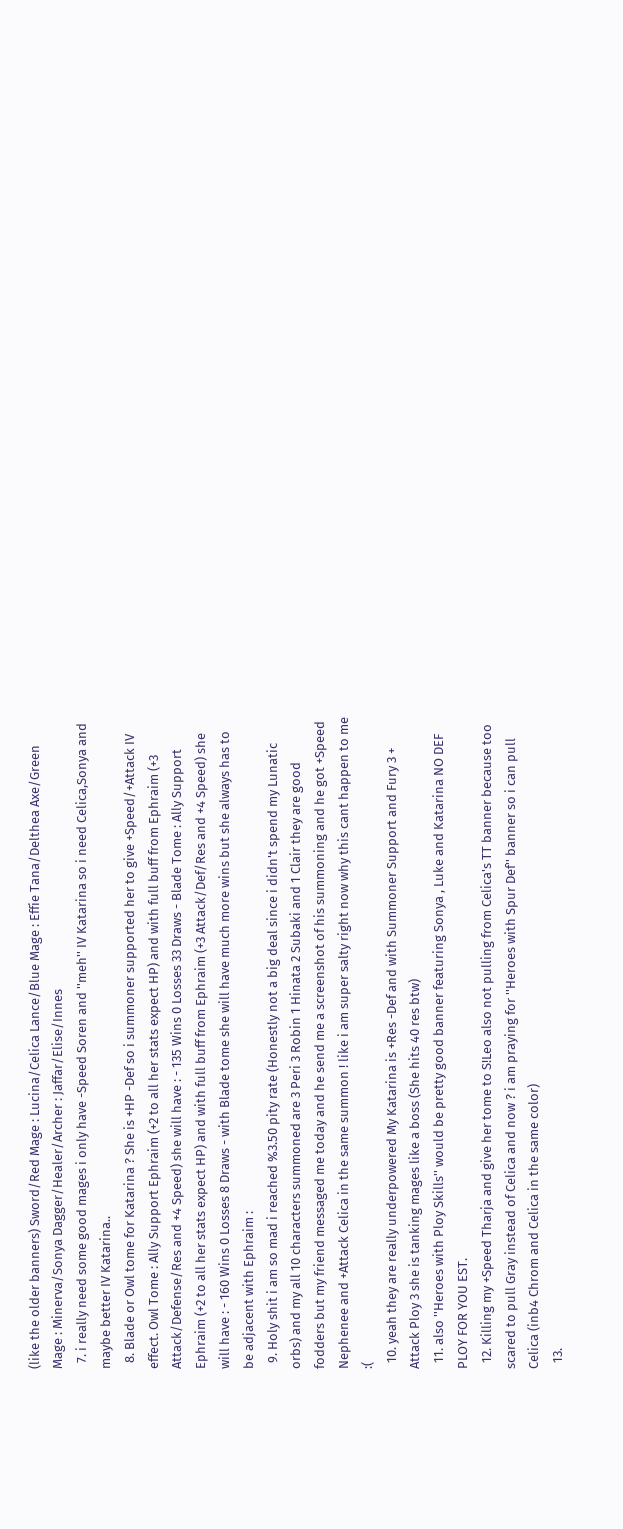(like the older banners) Sword/Red Mage : Lucina/Celica Lance/Blue Mage : Effie Tana/Delthea Axe/Green Mage : Minerva/Sonya Dagger/Healer/Archer : Jaffar/Elise/Innes
  7. i really need some good mages i only have -Speed Soren and ''meh'' IV Katarina so i need Celica,Sonya and maybe better IV Katarina..
  8. Blade or Owl tome for Katarina ? She is +HP -Def so i summoner supported her to give +Speed/+Attack IV effect. Owl Tome : Ally Support Ephraim (+2 to all her stats expect HP) and with full buff from Ephraim (+3 Attack/Defense/Res and +4 Speed) she will have : - 135 Wins 0 Losses 33 Draws - Blade Tome : Ally Support Ephraim (+2 to all her stats expect HP) and with full buff from Ephraim (+3 Attack/Def/Res and +4 Speed) she will have : - 160 Wins 0 Losses 8 Draws - with Blade tome she will have much more wins but she always has to be adjacent with Ephraim :
  9. Holy shit i am so mad i reached %3.50 pity rate (Honestly not a big deal since i didn't spend my Lunatic orbs) and my all 10 characters summoned are 3 Peri 3 Robin 1 Hinata 2 Subaki and 1 Clair they are good fodders but my friend messaged me today and he send me a screenshot of his summoning and he got +Speed Nephenee and +Attack Celica in the same summon ! like i am super salty right now why this cant happen to me :(
  10. yeah they are really underpowered My Katarina is +Res -Def and with Summoner Support and Fury 3 + Attack Ploy 3 she is tanking mages like a boss (She hits 40 res btw)
  11. also ''Heroes with Ploy Skills'' would be pretty good banner featuring Sonya , Luke and Katarina NO DEF PLOY FOR YOU EST.
  12. Killing my +Speed Tharja and give her tome to S!Leo also not pulling from Celica's TT banner because too scared to pull Gray instead of Celica and now ? i am praying for ''Heroes with Spur Def'' banner so i can pull Celica (inb4 Chrom and Celica in the same color)
  13.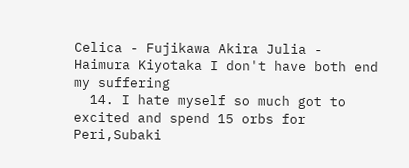Celica - Fujikawa Akira Julia - Haimura Kiyotaka I don't have both end my suffering
  14. I hate myself so much got to excited and spend 15 orbs for Peri,Subaki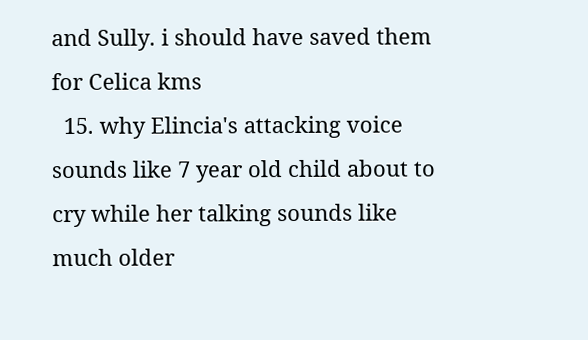and Sully. i should have saved them for Celica kms
  15. why Elincia's attacking voice sounds like 7 year old child about to cry while her talking sounds like much older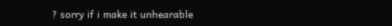? sorry if i make it unhearable